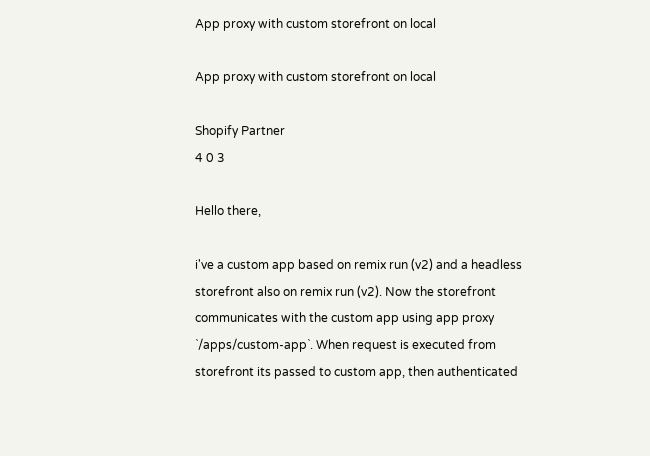App proxy with custom storefront on local

App proxy with custom storefront on local

Shopify Partner
4 0 3

Hello there,

i've a custom app based on remix run (v2) and a headless storefront also on remix run (v2). Now the storefront communicates with the custom app using app proxy `/apps/custom-app`. When request is executed from storefront its passed to custom app, then authenticated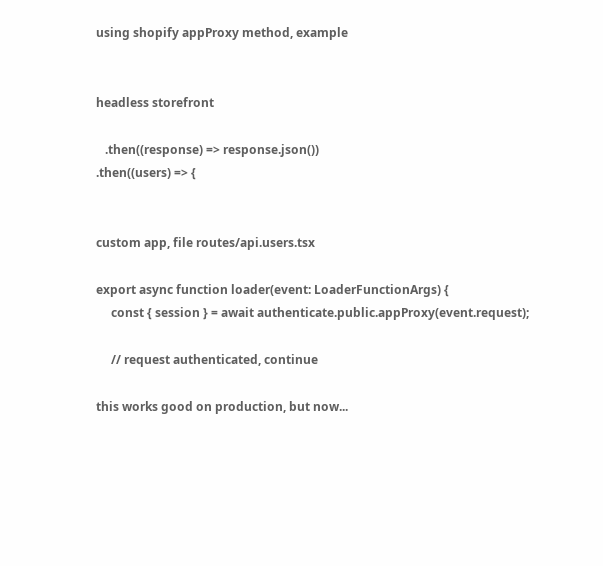using shopify appProxy method, example


headless storefront

   .then((response) => response.json())
.then((users) => {


custom app, file routes/api.users.tsx

export async function loader(event: LoaderFunctionArgs) {
     const { session } = await authenticate.public.appProxy(event.request);

     // request authenticated, continue

this works good on production, but now...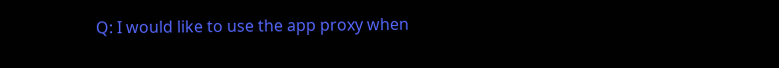Q: I would like to use the app proxy when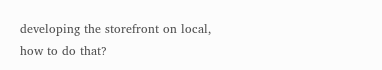developing the storefront on local, how to do that?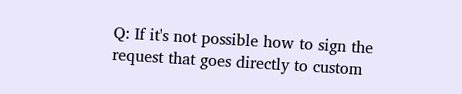Q: If it's not possible how to sign the request that goes directly to custom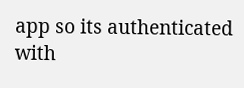app so its authenticated with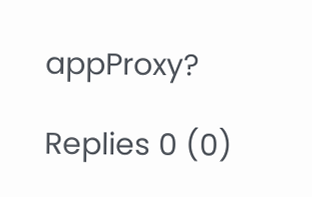appProxy?

Replies 0 (0)